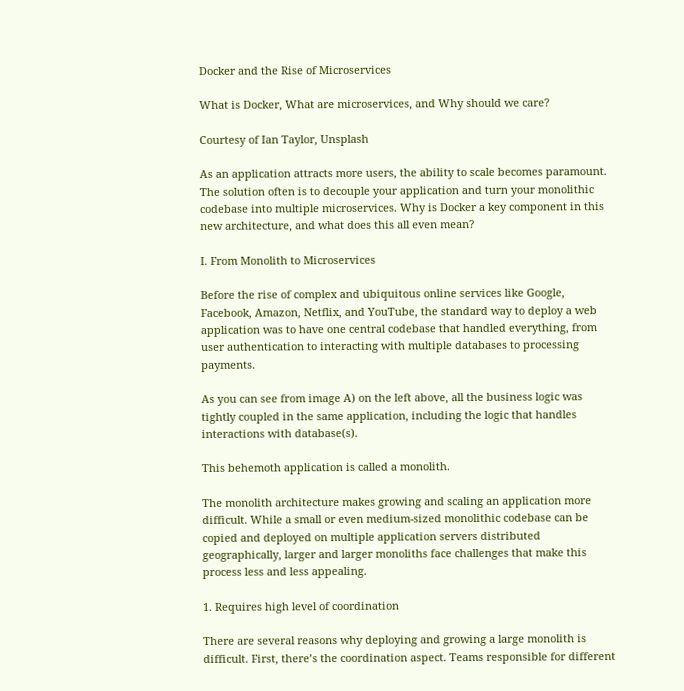Docker and the Rise of Microservices

What is Docker, What are microservices, and Why should we care?

Courtesy of Ian Taylor, Unsplash

As an application attracts more users, the ability to scale becomes paramount. The solution often is to decouple your application and turn your monolithic codebase into multiple microservices. Why is Docker a key component in this new architecture, and what does this all even mean?

I. From Monolith to Microservices

Before the rise of complex and ubiquitous online services like Google, Facebook, Amazon, Netflix, and YouTube, the standard way to deploy a web application was to have one central codebase that handled everything, from user authentication to interacting with multiple databases to processing payments.

As you can see from image A) on the left above, all the business logic was tightly coupled in the same application, including the logic that handles interactions with database(s).

This behemoth application is called a monolith.

The monolith architecture makes growing and scaling an application more difficult. While a small or even medium-sized monolithic codebase can be copied and deployed on multiple application servers distributed geographically, larger and larger monoliths face challenges that make this process less and less appealing.

1. Requires high level of coordination

There are several reasons why deploying and growing a large monolith is difficult. First, there’s the coordination aspect. Teams responsible for different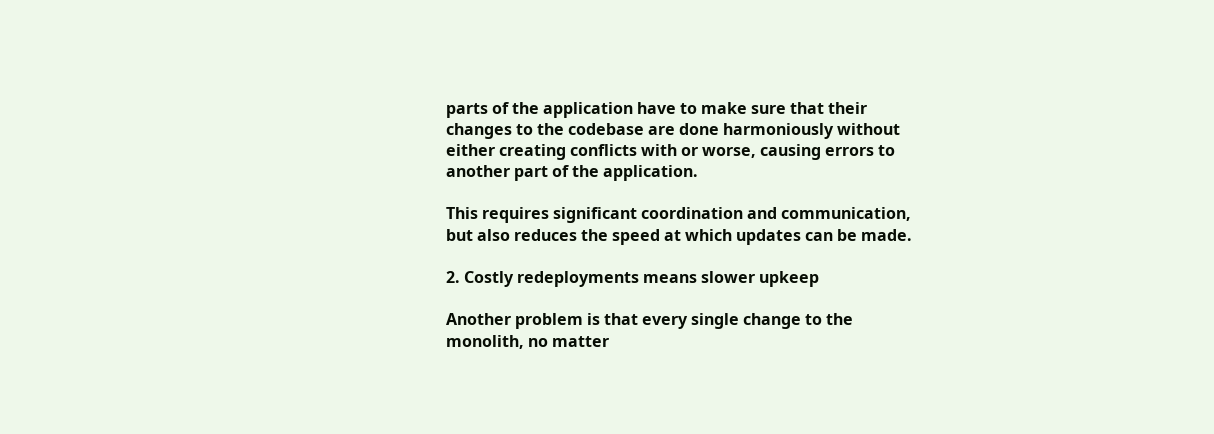parts of the application have to make sure that their changes to the codebase are done harmoniously without either creating conflicts with or worse, causing errors to another part of the application.

This requires significant coordination and communication, but also reduces the speed at which updates can be made.

2. Costly redeployments means slower upkeep

Another problem is that every single change to the monolith, no matter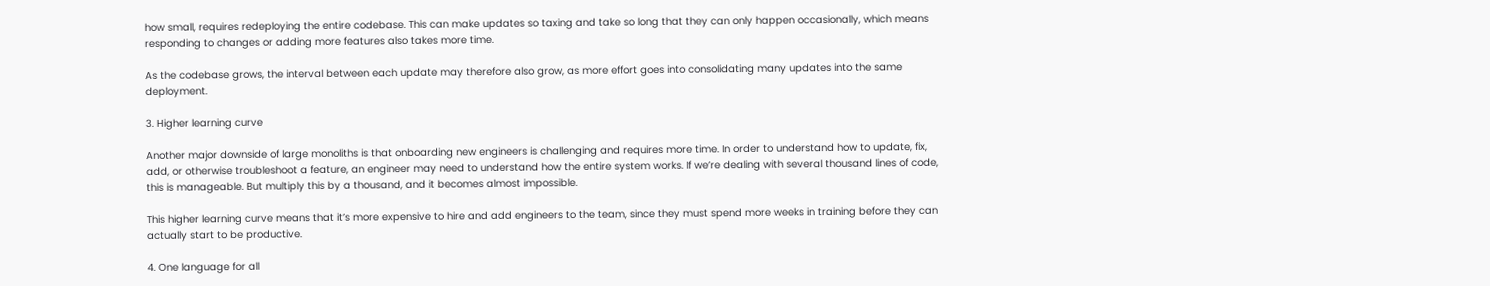how small, requires redeploying the entire codebase. This can make updates so taxing and take so long that they can only happen occasionally, which means responding to changes or adding more features also takes more time.

As the codebase grows, the interval between each update may therefore also grow, as more effort goes into consolidating many updates into the same deployment.

3. Higher learning curve

Another major downside of large monoliths is that onboarding new engineers is challenging and requires more time. In order to understand how to update, fix, add, or otherwise troubleshoot a feature, an engineer may need to understand how the entire system works. If we’re dealing with several thousand lines of code, this is manageable. But multiply this by a thousand, and it becomes almost impossible.

This higher learning curve means that it’s more expensive to hire and add engineers to the team, since they must spend more weeks in training before they can actually start to be productive.

4. One language for all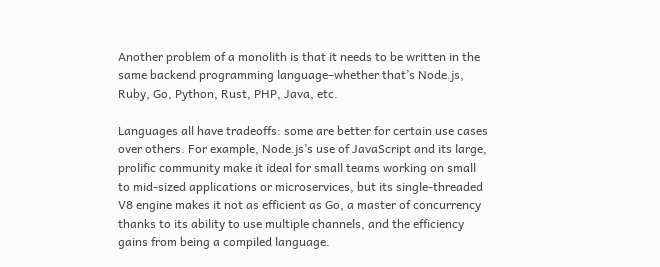Another problem of a monolith is that it needs to be written in the same backend programming language–whether that’s Node.js, Ruby, Go, Python, Rust, PHP, Java, etc.

Languages all have tradeoffs: some are better for certain use cases over others. For example, Node.js’s use of JavaScript and its large, prolific community make it ideal for small teams working on small to mid-sized applications or microservices, but its single-threaded V8 engine makes it not as efficient as Go, a master of concurrency thanks to its ability to use multiple channels, and the efficiency gains from being a compiled language.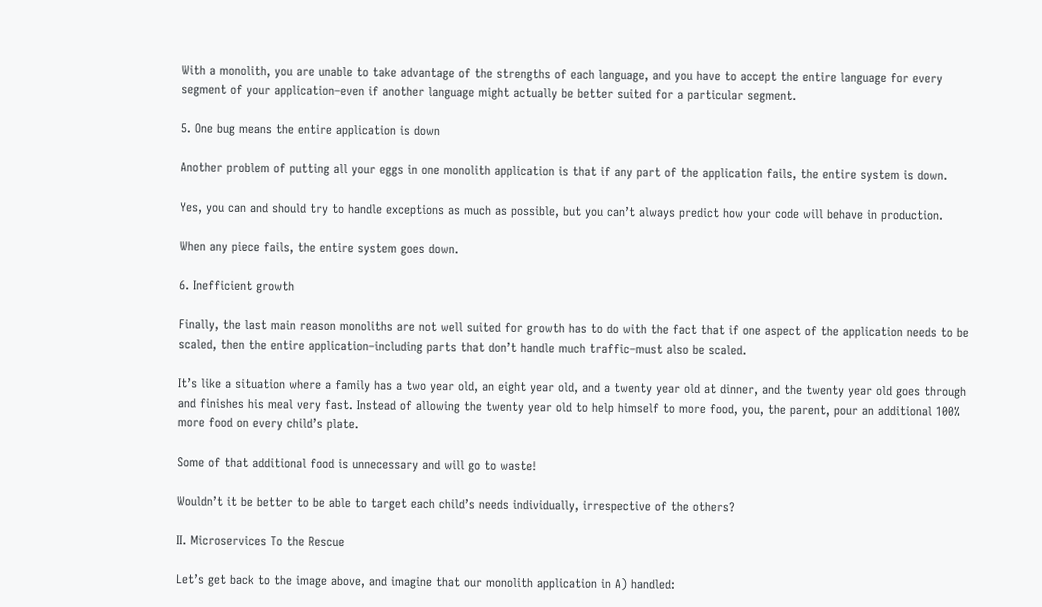With a monolith, you are unable to take advantage of the strengths of each language, and you have to accept the entire language for every segment of your application–even if another language might actually be better suited for a particular segment.

5. One bug means the entire application is down

Another problem of putting all your eggs in one monolith application is that if any part of the application fails, the entire system is down.

Yes, you can and should try to handle exceptions as much as possible, but you can’t always predict how your code will behave in production.

When any piece fails, the entire system goes down.

6. Inefficient growth

Finally, the last main reason monoliths are not well suited for growth has to do with the fact that if one aspect of the application needs to be scaled, then the entire application–including parts that don’t handle much traffic–must also be scaled.

It’s like a situation where a family has a two year old, an eight year old, and a twenty year old at dinner, and the twenty year old goes through and finishes his meal very fast. Instead of allowing the twenty year old to help himself to more food, you, the parent, pour an additional 100% more food on every child’s plate.

Some of that additional food is unnecessary and will go to waste!

Wouldn’t it be better to be able to target each child’s needs individually, irrespective of the others?

II. Microservices To the Rescue

Let’s get back to the image above, and imagine that our monolith application in A) handled: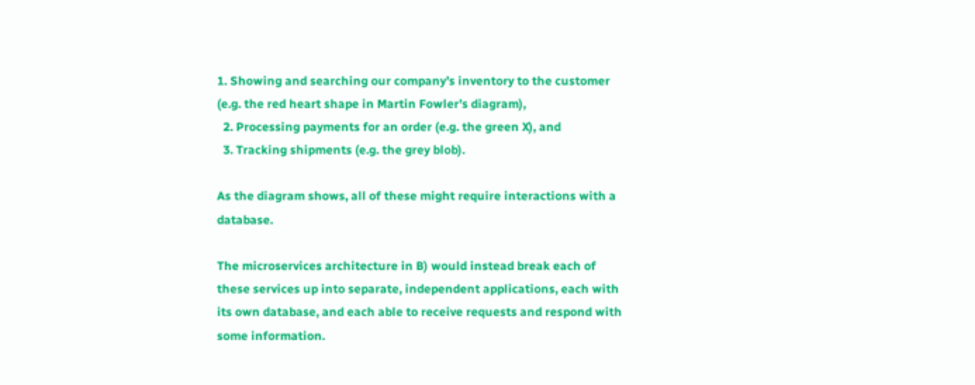1. Showing and searching our company’s inventory to the customer (e.g. the red heart shape in Martin Fowler’s diagram),
  2. Processing payments for an order (e.g. the green X), and
  3. Tracking shipments (e.g. the grey blob).

As the diagram shows, all of these might require interactions with a database.

The microservices architecture in B) would instead break each of these services up into separate, independent applications, each with its own database, and each able to receive requests and respond with some information.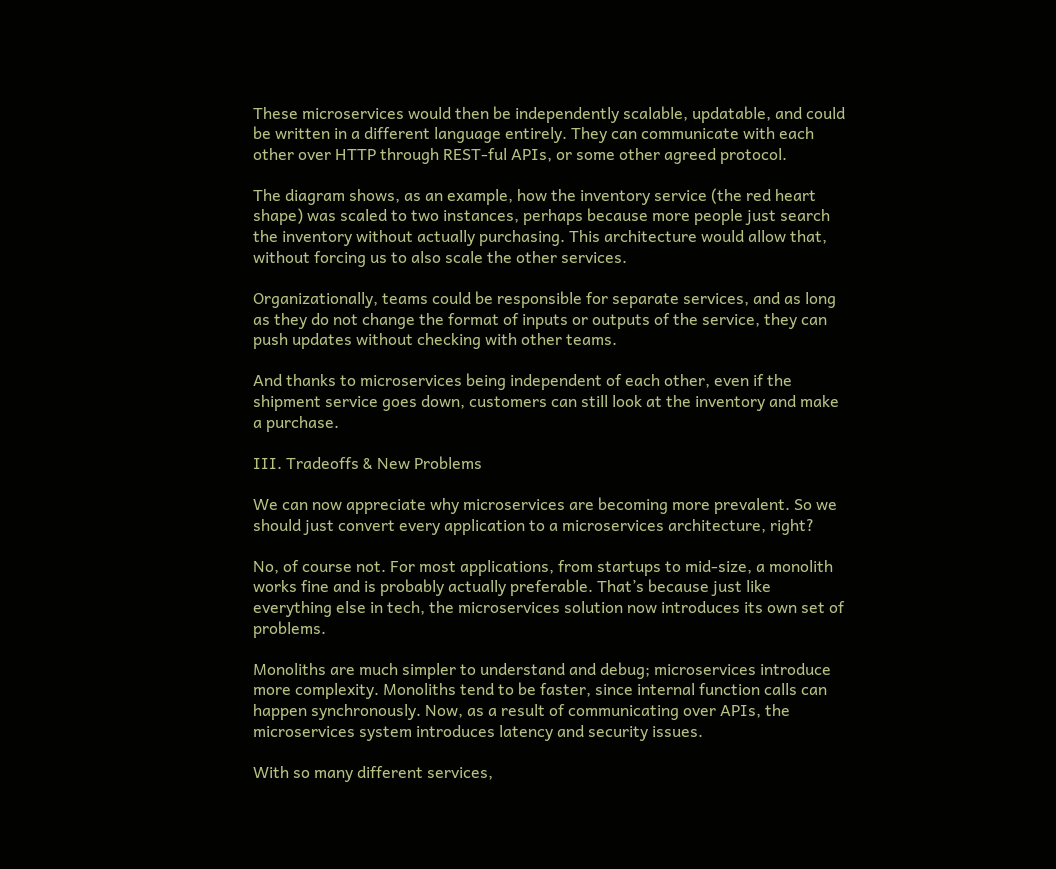These microservices would then be independently scalable, updatable, and could be written in a different language entirely. They can communicate with each other over HTTP through REST-ful APIs, or some other agreed protocol.

The diagram shows, as an example, how the inventory service (the red heart shape) was scaled to two instances, perhaps because more people just search the inventory without actually purchasing. This architecture would allow that, without forcing us to also scale the other services.

Organizationally, teams could be responsible for separate services, and as long as they do not change the format of inputs or outputs of the service, they can push updates without checking with other teams.

And thanks to microservices being independent of each other, even if the shipment service goes down, customers can still look at the inventory and make a purchase.

III. Tradeoffs & New Problems

We can now appreciate why microservices are becoming more prevalent. So we should just convert every application to a microservices architecture, right?

No, of course not. For most applications, from startups to mid-size, a monolith works fine and is probably actually preferable. That’s because just like everything else in tech, the microservices solution now introduces its own set of problems.

Monoliths are much simpler to understand and debug; microservices introduce more complexity. Monoliths tend to be faster, since internal function calls can happen synchronously. Now, as a result of communicating over APIs, the microservices system introduces latency and security issues.

With so many different services,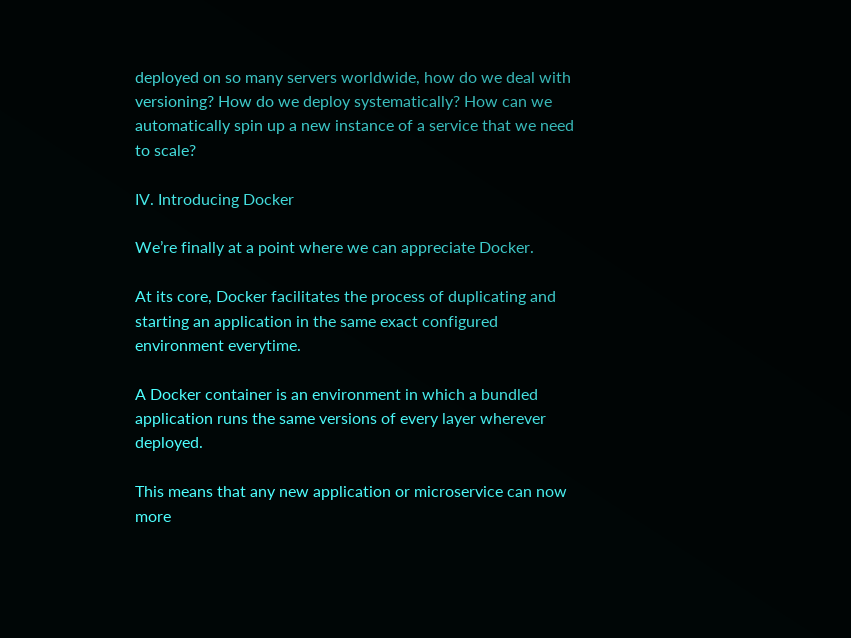deployed on so many servers worldwide, how do we deal with versioning? How do we deploy systematically? How can we automatically spin up a new instance of a service that we need to scale?

IV. Introducing Docker

We’re finally at a point where we can appreciate Docker.

At its core, Docker facilitates the process of duplicating and starting an application in the same exact configured environment everytime.

A Docker container is an environment in which a bundled application runs the same versions of every layer wherever deployed.

This means that any new application or microservice can now more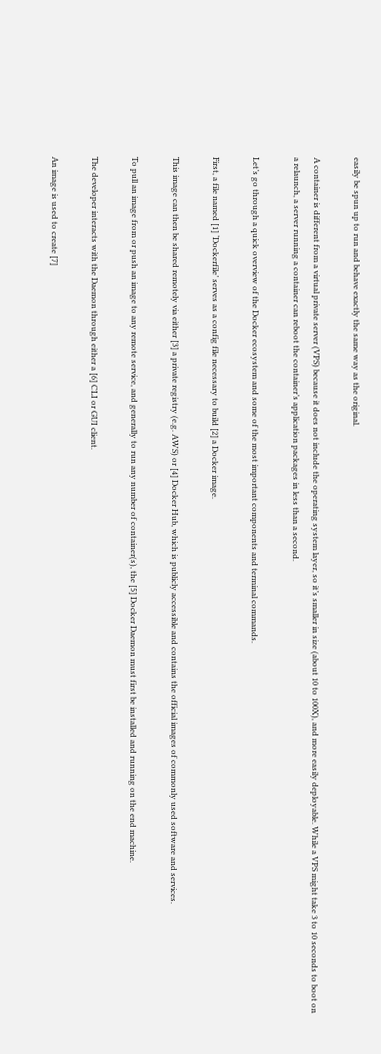easily be spun up to run and behave exactly the same way as the original.

A container is different from a virtual private server (VPS) because it does not include the operating system layer, so it’s smaller in size (about 10 to 100X), and more easily deployable. While a VPS might take 3 to 10 seconds to boot on a relaunch, a server running a container can reboot the container’s application packages in less than a second.

Let’s go through a quick overview of the Docker ecosystem and some of the most important components and terminal commands.

First, a file named [1] ‘Dockerfile’ serves as a config file necessary to build [2] a Docker image.

This image can then be shared remotely via either [3] a private registry (e.g. AWS) or [4] Docker Hub, which is publicly accessible and contains the official images of commonly used software and services.

To pull an image from or push an image to any remote service, and generally to run any number of container(s), the [5] Docker Daemon must first be installed and running on the end machine.

The developer interacts with the Daemon through either a [6] CLI or GUI client.

An image is used to create [7]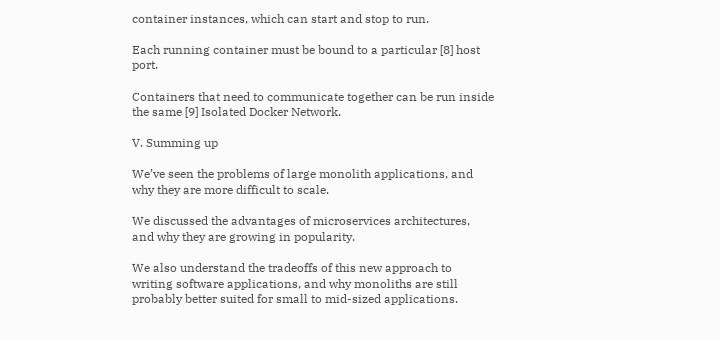container instances, which can start and stop to run.

Each running container must be bound to a particular [8] host port.

Containers that need to communicate together can be run inside the same [9] Isolated Docker Network.

V. Summing up

We’ve seen the problems of large monolith applications, and why they are more difficult to scale.

We discussed the advantages of microservices architectures, and why they are growing in popularity.

We also understand the tradeoffs of this new approach to writing software applications, and why monoliths are still probably better suited for small to mid-sized applications.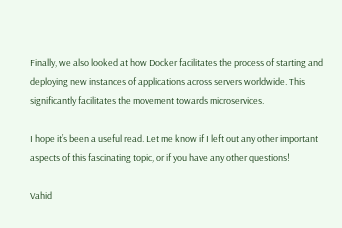Finally, we also looked at how Docker facilitates the process of starting and deploying new instances of applications across servers worldwide. This significantly facilitates the movement towards microservices.

I hope it’s been a useful read. Let me know if I left out any other important aspects of this fascinating topic, or if you have any other questions!

Vahid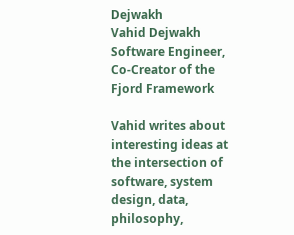Dejwakh
Vahid Dejwakh
Software Engineer, Co-Creator of the Fjord Framework

Vahid writes about interesting ideas at the intersection of software, system design, data, philosophy,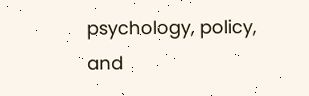psychology, policy, and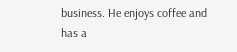business. He enjoys coffee and has a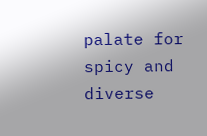palate for spicy and diverse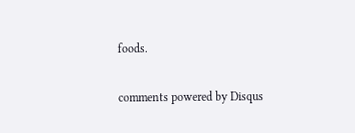foods.

comments powered by Disqus